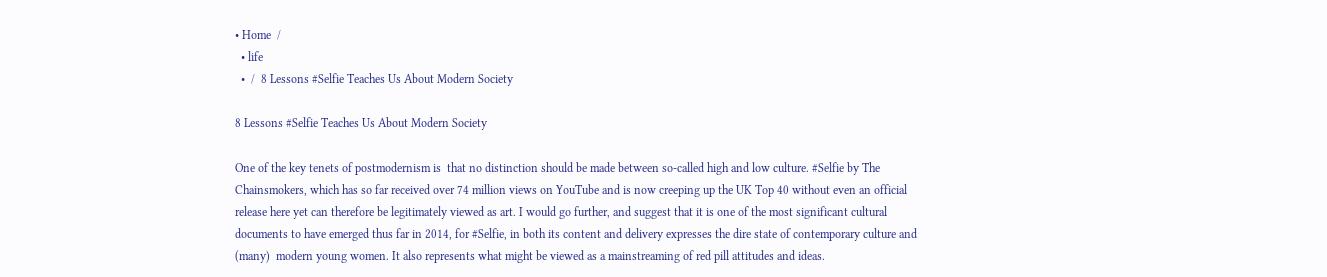• Home  /
  • life
  •  /  8 Lessons #Selfie Teaches Us About Modern Society

8 Lessons #Selfie Teaches Us About Modern Society

One of the key tenets of postmodernism is  that no distinction should be made between so-called high and low culture. #Selfie by The Chainsmokers, which has so far received over 74 million views on YouTube and is now creeping up the UK Top 40 without even an official release here yet can therefore be legitimately viewed as art. I would go further, and suggest that it is one of the most significant cultural documents to have emerged thus far in 2014, for #Selfie, in both its content and delivery expresses the dire state of contemporary culture and (many)  modern young women. It also represents what might be viewed as a mainstreaming of red pill attitudes and ideas.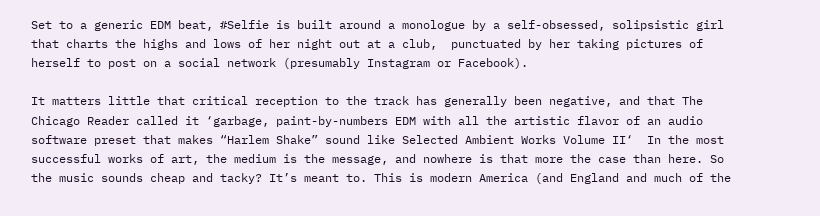Set to a generic EDM beat, #Selfie is built around a monologue by a self-obsessed, solipsistic girl that charts the highs and lows of her night out at a club,  punctuated by her taking pictures of herself to post on a social network (presumably Instagram or Facebook).

It matters little that critical reception to the track has generally been negative, and that The Chicago Reader called it ‘garbage, paint-by-numbers EDM with all the artistic flavor of an audio software preset that makes “Harlem Shake” sound like Selected Ambient Works Volume II‘  In the most successful works of art, the medium is the message, and nowhere is that more the case than here. So the music sounds cheap and tacky? It’s meant to. This is modern America (and England and much of the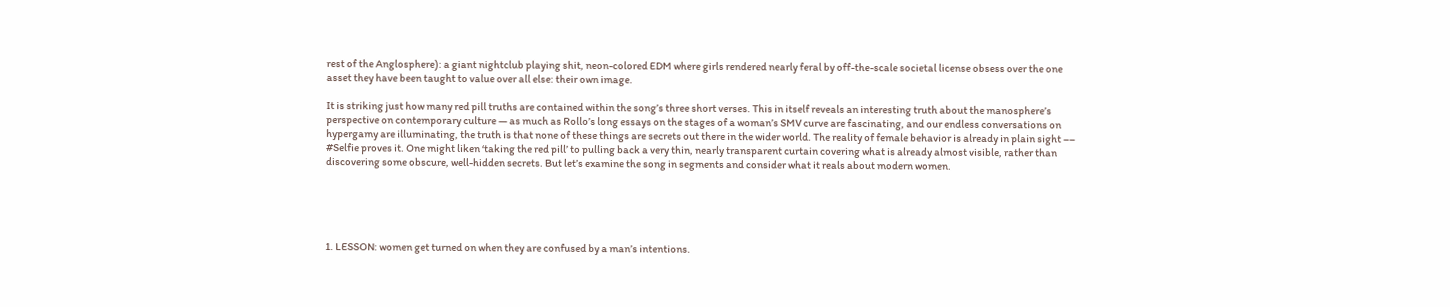rest of the Anglosphere): a giant nightclub playing shit, neon-colored EDM where girls rendered nearly feral by off-the-scale societal license obsess over the one asset they have been taught to value over all else: their own image.

It is striking just how many red pill truths are contained within the song’s three short verses. This in itself reveals an interesting truth about the manosphere’s perspective on contemporary culture — as much as Rollo’s long essays on the stages of a woman’s SMV curve are fascinating, and our endless conversations on hypergamy are illuminating, the truth is that none of these things are secrets out there in the wider world. The reality of female behavior is already in plain sight –– #Selfie proves it. One might liken ‘taking the red pill’ to pulling back a very thin, nearly transparent curtain covering what is already almost visible, rather than discovering some obscure, well-hidden secrets. But let’s examine the song in segments and consider what it reals about modern women.





1. LESSON: women get turned on when they are confused by a man’s intentions.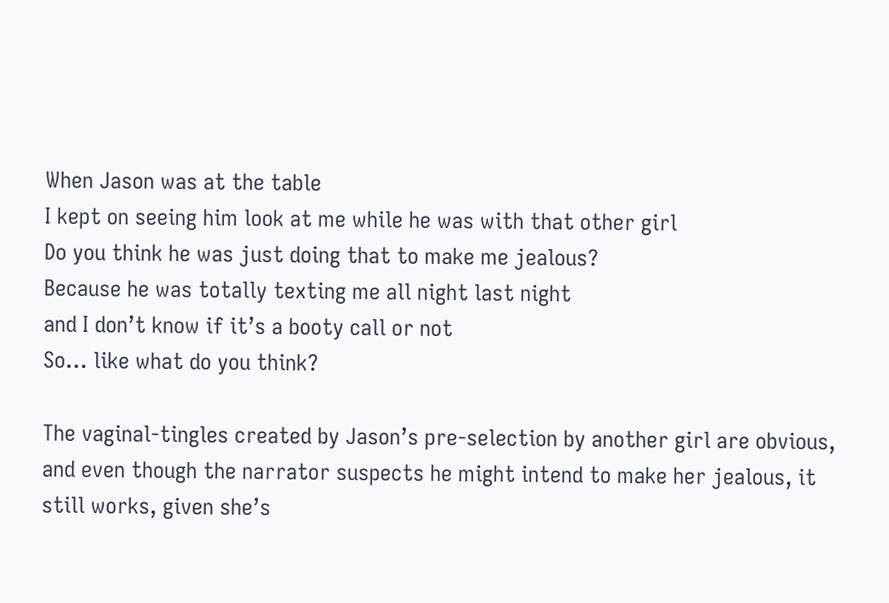When Jason was at the table
I kept on seeing him look at me while he was with that other girl
Do you think he was just doing that to make me jealous?
Because he was totally texting me all night last night
and I don’t know if it’s a booty call or not
So… like what do you think?

The vaginal-tingles created by Jason’s pre-selection by another girl are obvious, and even though the narrator suspects he might intend to make her jealous, it still works, given she’s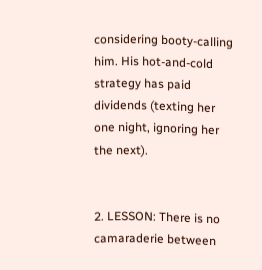considering booty-calling him. His hot-and-cold strategy has paid dividends (texting her one night, ignoring her the next).


2. LESSON: There is no camaraderie between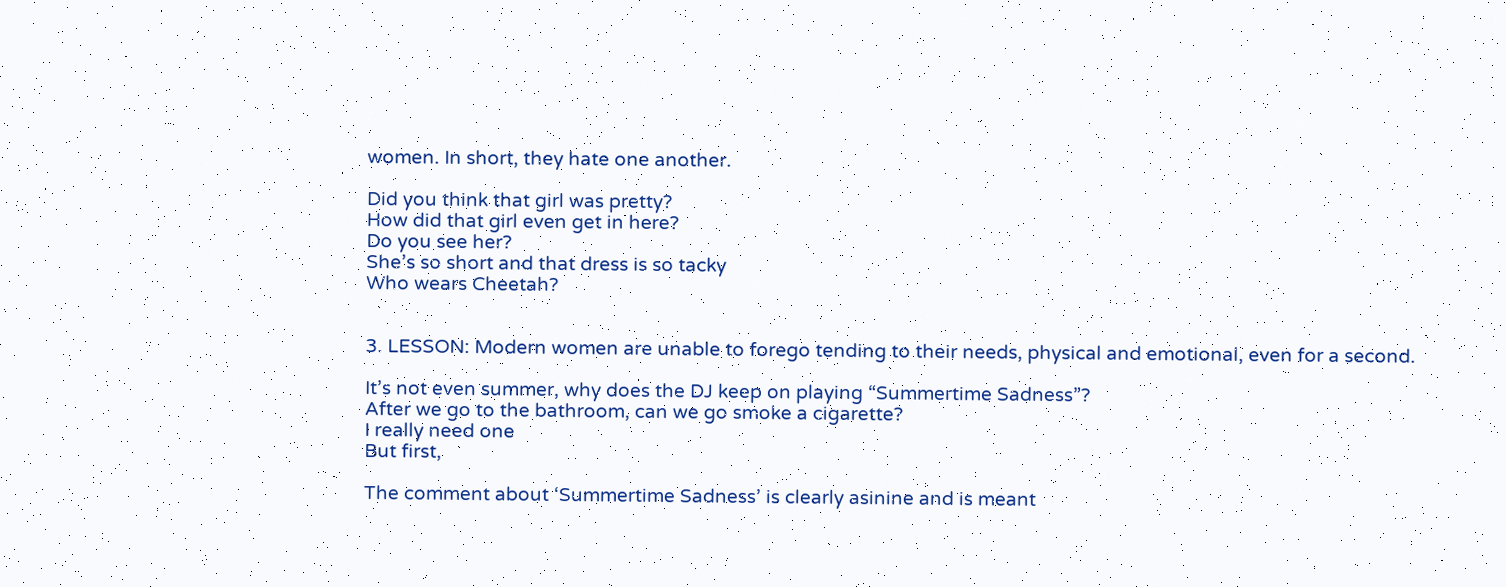women. In short, they hate one another.

Did you think that girl was pretty?
How did that girl even get in here?
Do you see her?
She’s so short and that dress is so tacky
Who wears Cheetah?


3. LESSON: Modern women are unable to forego tending to their needs, physical and emotional, even for a second.

It’s not even summer, why does the DJ keep on playing “Summertime Sadness”?
After we go to the bathroom, can we go smoke a cigarette?
I really need one
But first,

The comment about ‘Summertime Sadness’ is clearly asinine and is meant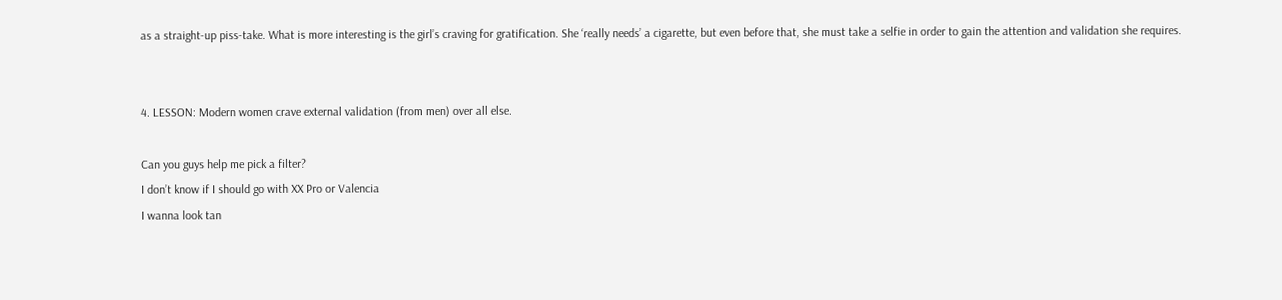as a straight-up piss-take. What is more interesting is the girl’s craving for gratification. She ‘really needs’ a cigarette, but even before that, she must take a selfie in order to gain the attention and validation she requires.


4. LESSON: Modern women crave external validation (from men) over all else.

Can you guys help me pick a filter?
I don’t know if I should go with XX Pro or Valencia
I wanna look tan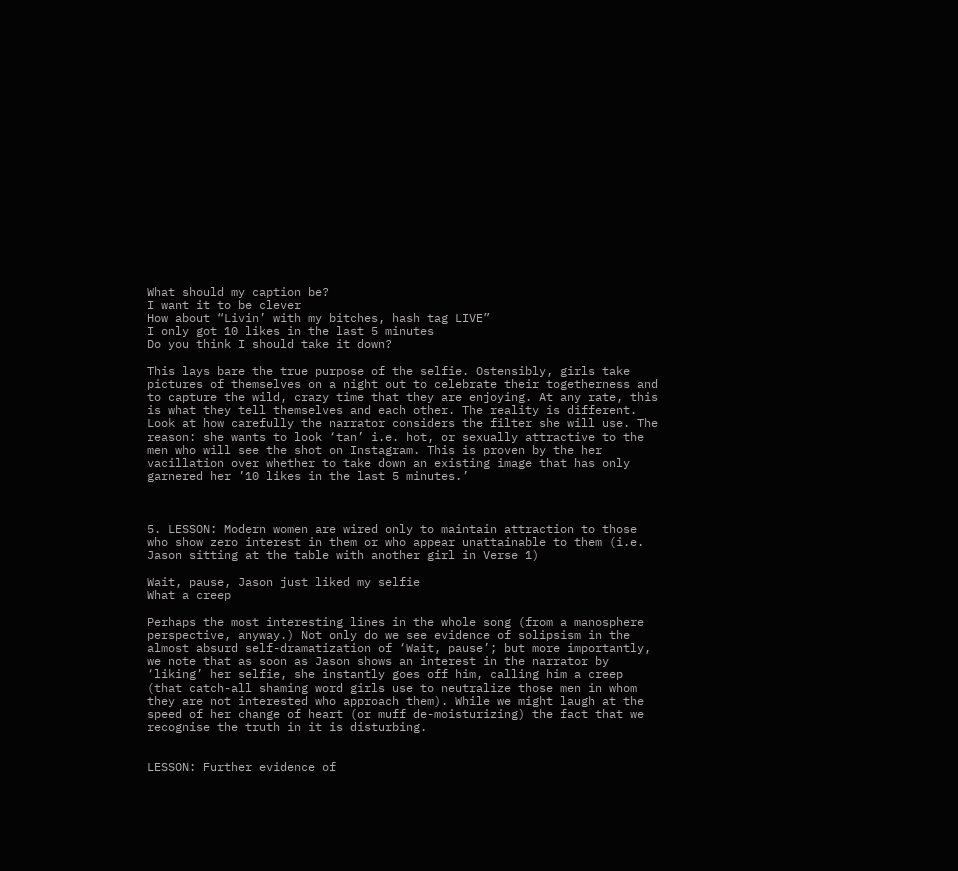What should my caption be?
I want it to be clever
How about “Livin’ with my bitches, hash tag LIVE”
I only got 10 likes in the last 5 minutes
Do you think I should take it down?

This lays bare the true purpose of the selfie. Ostensibly, girls take pictures of themselves on a night out to celebrate their togetherness and to capture the wild, crazy time that they are enjoying. At any rate, this is what they tell themselves and each other. The reality is different. Look at how carefully the narrator considers the filter she will use. The reason: she wants to look ‘tan’ i.e. hot, or sexually attractive to the men who will see the shot on Instagram. This is proven by the her vacillation over whether to take down an existing image that has only garnered her ’10 likes in the last 5 minutes.’



5. LESSON: Modern women are wired only to maintain attraction to those who show zero interest in them or who appear unattainable to them (i.e. Jason sitting at the table with another girl in Verse 1)

Wait, pause, Jason just liked my selfie
What a creep

Perhaps the most interesting lines in the whole song (from a manosphere perspective, anyway.) Not only do we see evidence of solipsism in the almost absurd self-dramatization of ‘Wait, pause’; but more importantly, we note that as soon as Jason shows an interest in the narrator by ‘liking’ her selfie, she instantly goes off him, calling him a creep (that catch-all shaming word girls use to neutralize those men in whom they are not interested who approach them). While we might laugh at the speed of her change of heart (or muff de-moisturizing) the fact that we recognise the truth in it is disturbing.


LESSON: Further evidence of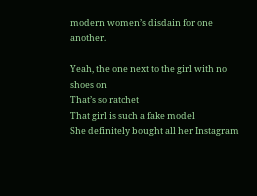modern women’s disdain for one another.

Yeah, the one next to the girl with no shoes on
That’s so ratchet
That girl is such a fake model
She definitely bought all her Instagram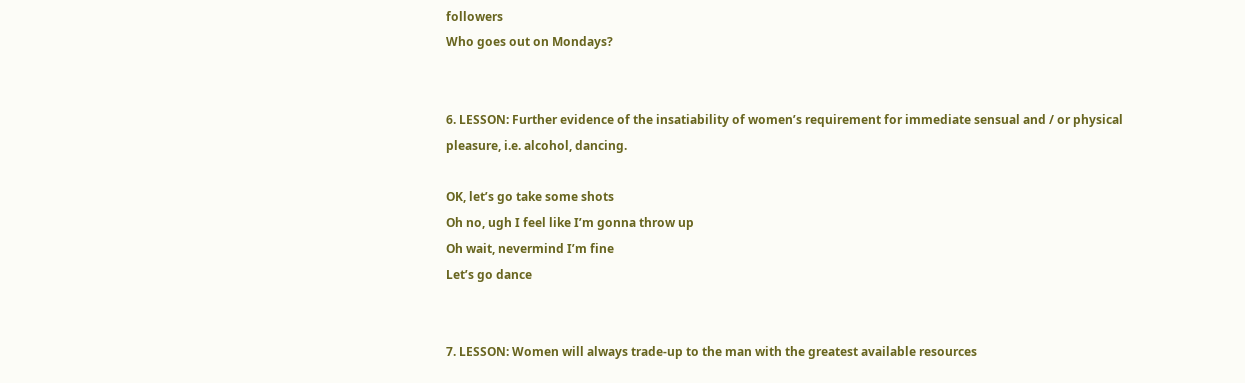followers
Who goes out on Mondays?


6. LESSON: Further evidence of the insatiability of women’s requirement for immediate sensual and / or physical pleasure, i.e. alcohol, dancing.

OK, let’s go take some shots
Oh no, ugh I feel like I’m gonna throw up
Oh wait, nevermind I’m fine
Let’s go dance


7. LESSON: Women will always trade-up to the man with the greatest available resources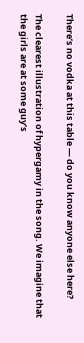There’s no vodka at this table — do you know anyone else here?

The clearest illustration of hypergamy in the song. We imagine that the girls are at some guy’s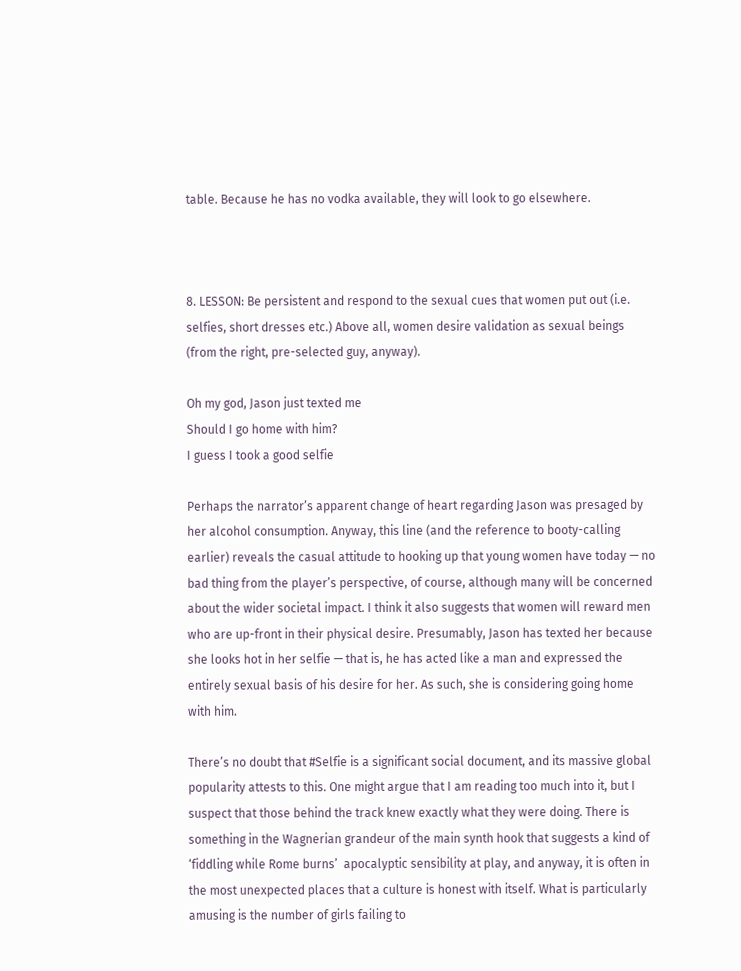table. Because he has no vodka available, they will look to go elsewhere.



8. LESSON: Be persistent and respond to the sexual cues that women put out (i.e. selfies, short dresses etc.) Above all, women desire validation as sexual beings (from the right, pre-selected guy, anyway).

Oh my god, Jason just texted me
Should I go home with him?
I guess I took a good selfie

Perhaps the narrator’s apparent change of heart regarding Jason was presaged by her alcohol consumption. Anyway, this line (and the reference to booty-calling earlier) reveals the casual attitude to hooking up that young women have today — no bad thing from the player’s perspective, of course, although many will be concerned about the wider societal impact. I think it also suggests that women will reward men who are up-front in their physical desire. Presumably, Jason has texted her because she looks hot in her selfie — that is, he has acted like a man and expressed the entirely sexual basis of his desire for her. As such, she is considering going home with him.

There’s no doubt that #Selfie is a significant social document, and its massive global popularity attests to this. One might argue that I am reading too much into it, but I suspect that those behind the track knew exactly what they were doing. There is something in the Wagnerian grandeur of the main synth hook that suggests a kind of ‘fiddling while Rome burns’  apocalyptic sensibility at play, and anyway, it is often in the most unexpected places that a culture is honest with itself. What is particularly amusing is the number of girls failing to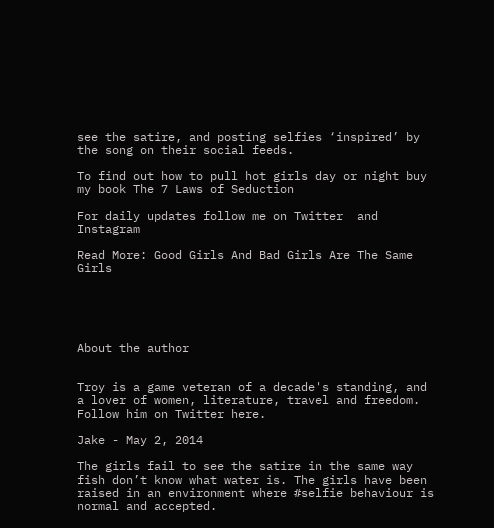see the satire, and posting selfies ‘inspired’ by the song on their social feeds.

To find out how to pull hot girls day or night buy my book The 7 Laws of Seduction

For daily updates follow me on Twitter  and Instagram

Read More: Good Girls And Bad Girls Are The Same Girls





About the author


Troy is a game veteran of a decade's standing, and a lover of women, literature, travel and freedom. Follow him on Twitter here.

Jake - May 2, 2014

The girls fail to see the satire in the same way fish don’t know what water is. The girls have been raised in an environment where #selfie behaviour is normal and accepted.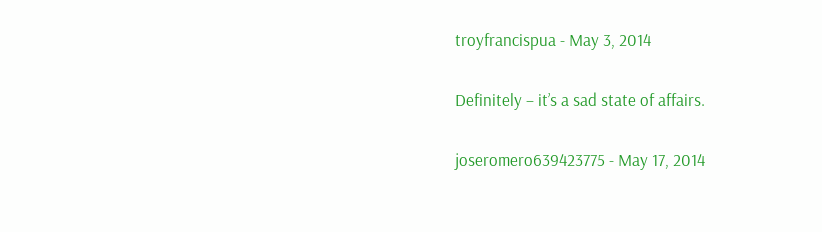troyfrancispua - May 3, 2014

Definitely – it’s a sad state of affairs.

joseromero639423775 - May 17, 2014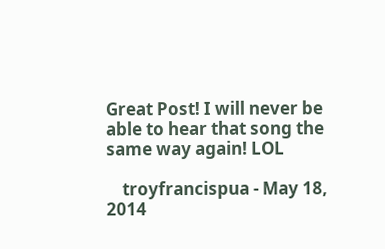Great Post! I will never be able to hear that song the same way again! LOL

    troyfrancispua - May 18, 2014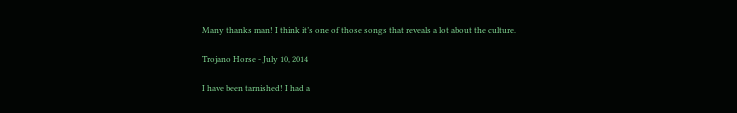Many thanks man! I think it’s one of those songs that reveals a lot about the culture.

Trojano Horse - July 10, 2014

I have been tarnished! I had a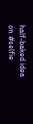half-baked idea on #selfie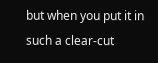but when you put it in such a clear-cut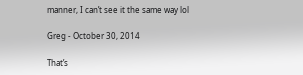manner, I can’t see it the same way lol

Greg - October 30, 2014

That’s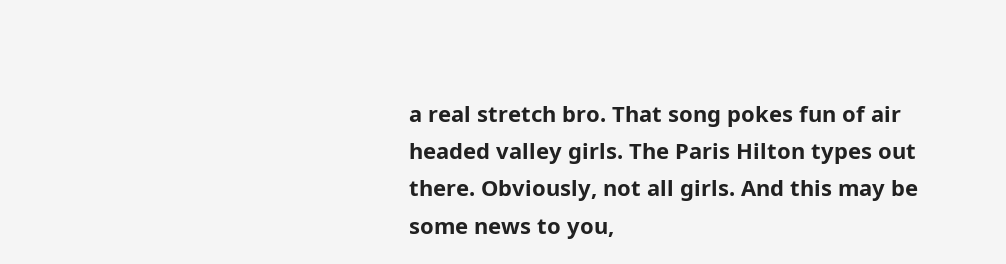a real stretch bro. That song pokes fun of air headed valley girls. The Paris Hilton types out there. Obviously, not all girls. And this may be some news to you,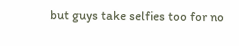but guys take selfies too for no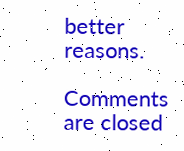better reasons.

Comments are closed